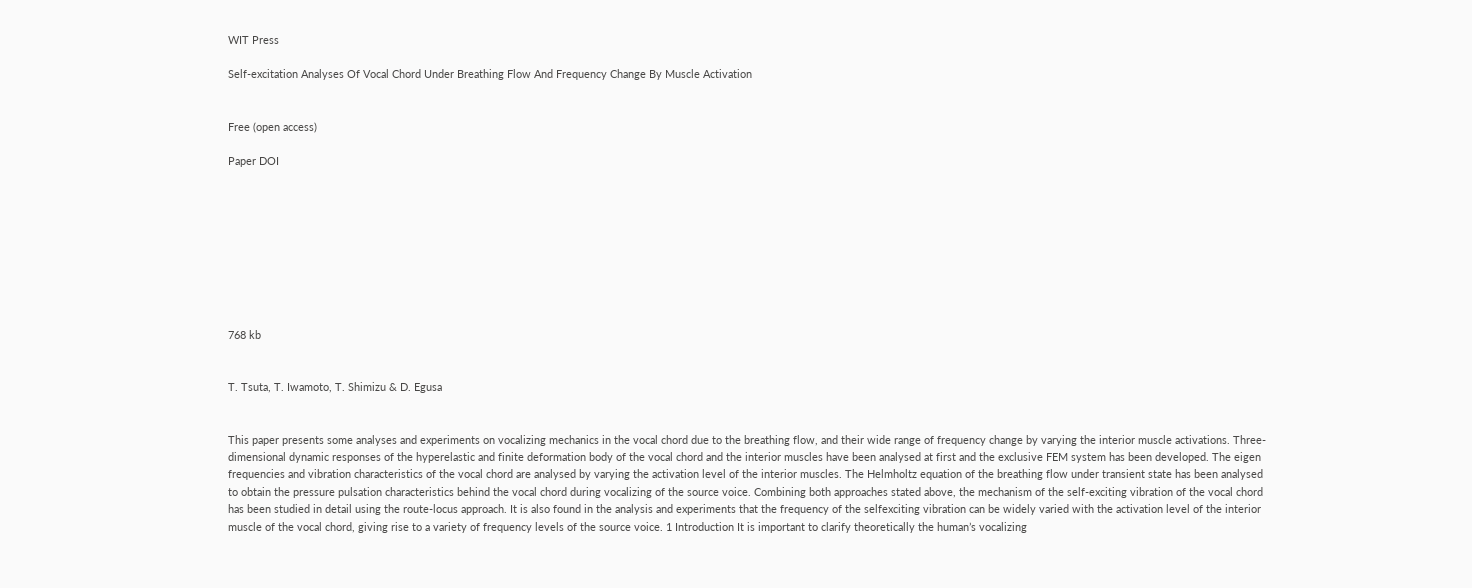WIT Press

Self-excitation Analyses Of Vocal Chord Under Breathing Flow And Frequency Change By Muscle Activation


Free (open access)

Paper DOI









768 kb


T. Tsuta, T. Iwamoto, T. Shimizu & D. Egusa


This paper presents some analyses and experiments on vocalizing mechanics in the vocal chord due to the breathing flow, and their wide range of frequency change by varying the interior muscle activations. Three-dimensional dynamic responses of the hyperelastic and finite deformation body of the vocal chord and the interior muscles have been analysed at first and the exclusive FEM system has been developed. The eigen frequencies and vibration characteristics of the vocal chord are analysed by varying the activation level of the interior muscles. The Helmholtz equation of the breathing flow under transient state has been analysed to obtain the pressure pulsation characteristics behind the vocal chord during vocalizing of the source voice. Combining both approaches stated above, the mechanism of the self-exciting vibration of the vocal chord has been studied in detail using the route-locus approach. It is also found in the analysis and experiments that the frequency of the selfexciting vibration can be widely varied with the activation level of the interior muscle of the vocal chord, giving rise to a variety of frequency levels of the source voice. 1 Introduction It is important to clarify theoretically the human’s vocalizing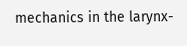mechanics in the larynx-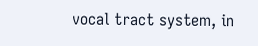vocal tract system, in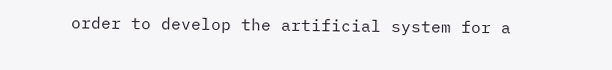order to develop the artificial system for a